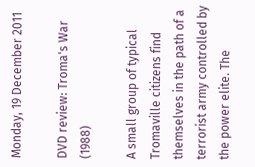Monday, 19 December 2011

DVD review: Troma's War (1988)

A small group of typical Tromaville citizens find themselves in the path of a terrorist army controlled by the power elite. The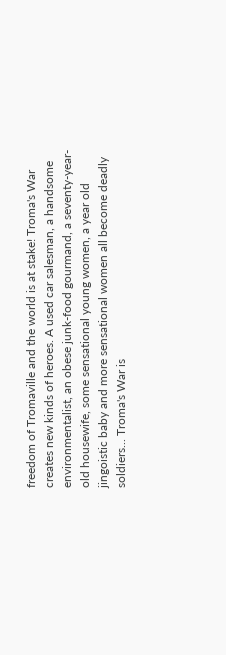freedom of Tromaville and the world is at stake! Troma's War creates new kinds of heroes. A used car salesman, a handsome environmentalist, an obese junk-food gourmand, a seventy-year-old housewife, some sensational young women, a year old jingoistic baby and more sensational women all become deadly soldiers... Troma's War is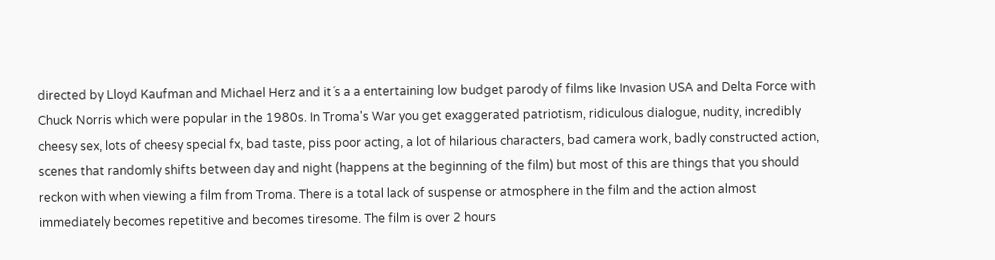directed by Lloyd Kaufman and Michael Herz and it´s a a entertaining low budget parody of films like Invasion USA and Delta Force with Chuck Norris which were popular in the 1980s. In Troma's War you get exaggerated patriotism, ridiculous dialogue, nudity, incredibly cheesy sex, lots of cheesy special fx, bad taste, piss poor acting, a lot of hilarious characters, bad camera work, badly constructed action, scenes that randomly shifts between day and night (happens at the beginning of the film) but most of this are things that you should reckon with when viewing a film from Troma. There is a total lack of suspense or atmosphere in the film and the action almost immediately becomes repetitive and becomes tiresome. The film is over 2 hours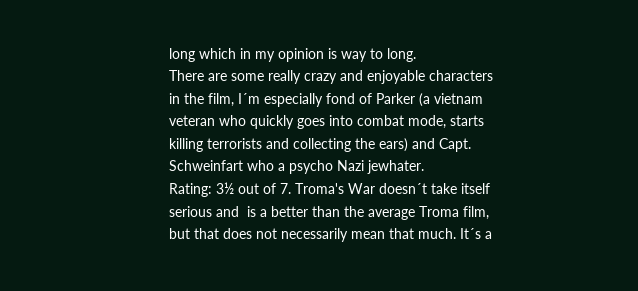long which in my opinion is way to long.
There are some really crazy and enjoyable characters in the film, I´m especially fond of Parker (a vietnam veteran who quickly goes into combat mode, starts killing terrorists and collecting the ears) and Capt. Schweinfart who a psycho Nazi jewhater.
Rating: 3½ out of 7. Troma's War doesn´t take itself serious and  is a better than the average Troma film, but that does not necessarily mean that much. It´s a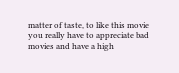matter of taste, to like this movie you really have to appreciate bad movies and have a high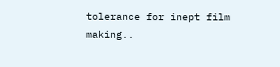tolerance for inept film making..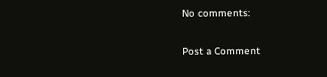No comments:

Post a Comment